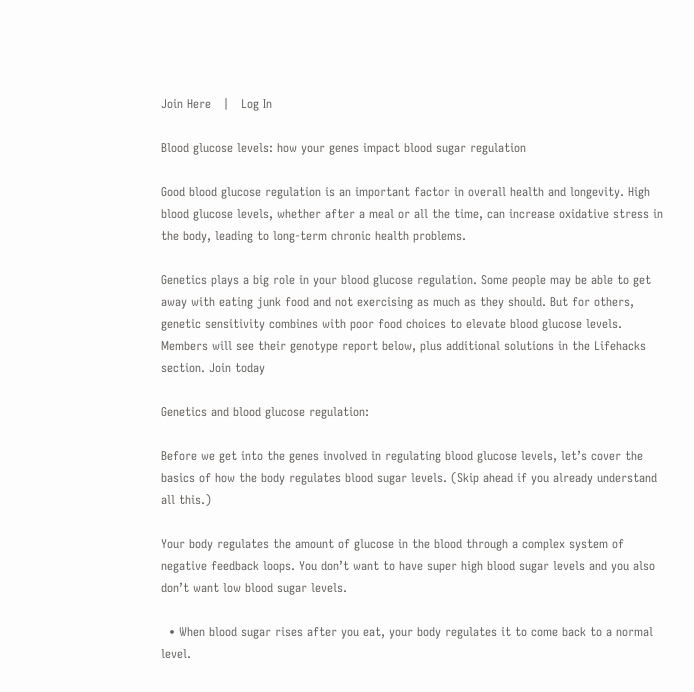Join Here   |   Log In

Blood glucose levels: how your genes impact blood sugar regulation

Good blood glucose regulation is an important factor in overall health and longevity. High blood glucose levels, whether after a meal or all the time, can increase oxidative stress in the body, leading to long-term chronic health problems.

Genetics plays a big role in your blood glucose regulation. Some people may be able to get away with eating junk food and not exercising as much as they should. But for others, genetic sensitivity combines with poor food choices to elevate blood glucose levels.  Members will see their genotype report below, plus additional solutions in the Lifehacks section. Join today

Genetics and blood glucose regulation:

Before we get into the genes involved in regulating blood glucose levels, let’s cover the basics of how the body regulates blood sugar levels. (Skip ahead if you already understand all this.)

Your body regulates the amount of glucose in the blood through a complex system of negative feedback loops. You don’t want to have super high blood sugar levels and you also don’t want low blood sugar levels.

  • When blood sugar rises after you eat, your body regulates it to come back to a normal level.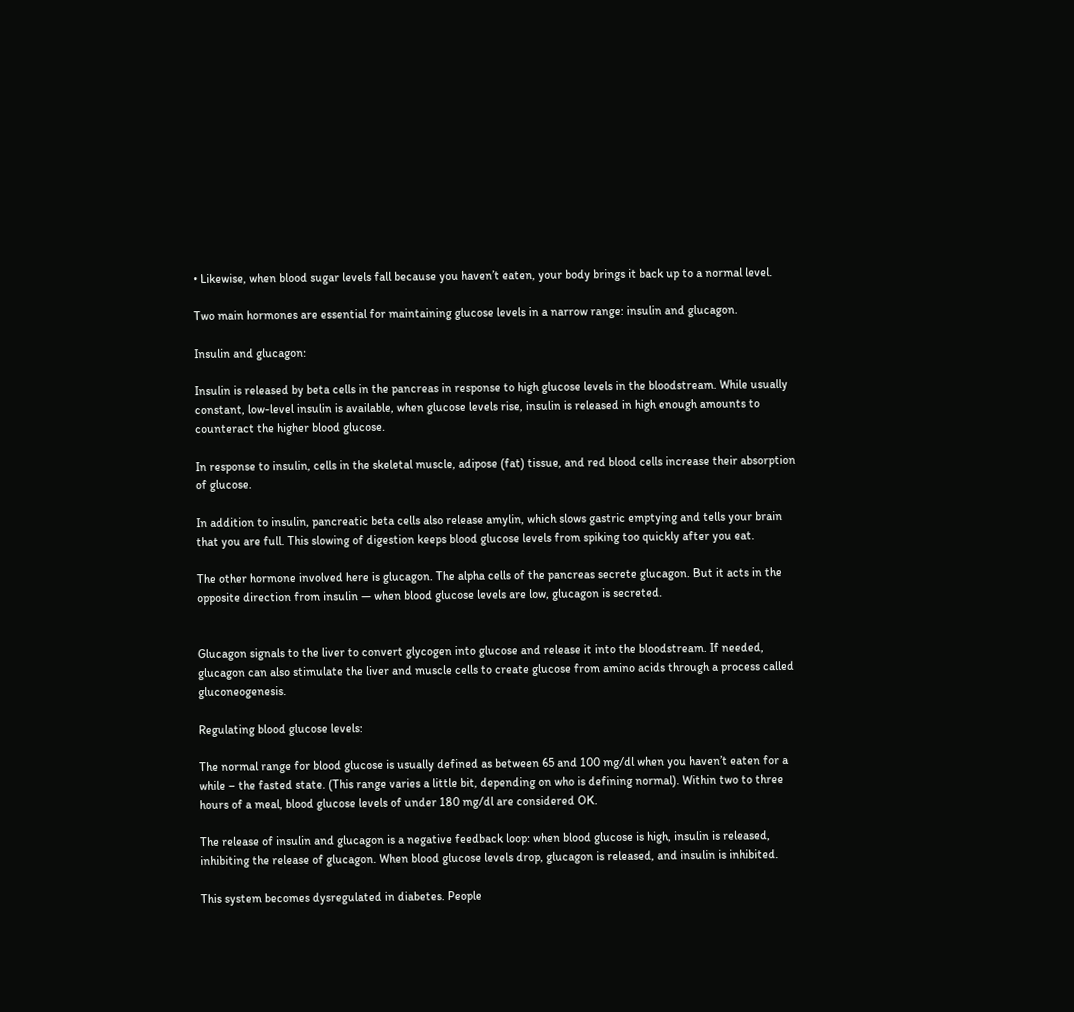• Likewise, when blood sugar levels fall because you haven’t eaten, your body brings it back up to a normal level.

Two main hormones are essential for maintaining glucose levels in a narrow range: insulin and glucagon.

Insulin and glucagon:

Insulin is released by beta cells in the pancreas in response to high glucose levels in the bloodstream. While usually constant, low-level insulin is available, when glucose levels rise, insulin is released in high enough amounts to counteract the higher blood glucose.

In response to insulin, cells in the skeletal muscle, adipose (fat) tissue, and red blood cells increase their absorption of glucose.

In addition to insulin, pancreatic beta cells also release amylin, which slows gastric emptying and tells your brain that you are full. This slowing of digestion keeps blood glucose levels from spiking too quickly after you eat.

The other hormone involved here is glucagon. The alpha cells of the pancreas secrete glucagon. But it acts in the opposite direction from insulin — when blood glucose levels are low, glucagon is secreted.


Glucagon signals to the liver to convert glycogen into glucose and release it into the bloodstream. If needed, glucagon can also stimulate the liver and muscle cells to create glucose from amino acids through a process called gluconeogenesis.

Regulating blood glucose levels:

The normal range for blood glucose is usually defined as between 65 and 100 mg/dl when you haven’t eaten for a while – the fasted state. (This range varies a little bit, depending on who is defining normal). Within two to three hours of a meal, blood glucose levels of under 180 mg/dl are considered OK.

The release of insulin and glucagon is a negative feedback loop: when blood glucose is high, insulin is released, inhibiting the release of glucagon. When blood glucose levels drop, glucagon is released, and insulin is inhibited.

This system becomes dysregulated in diabetes. People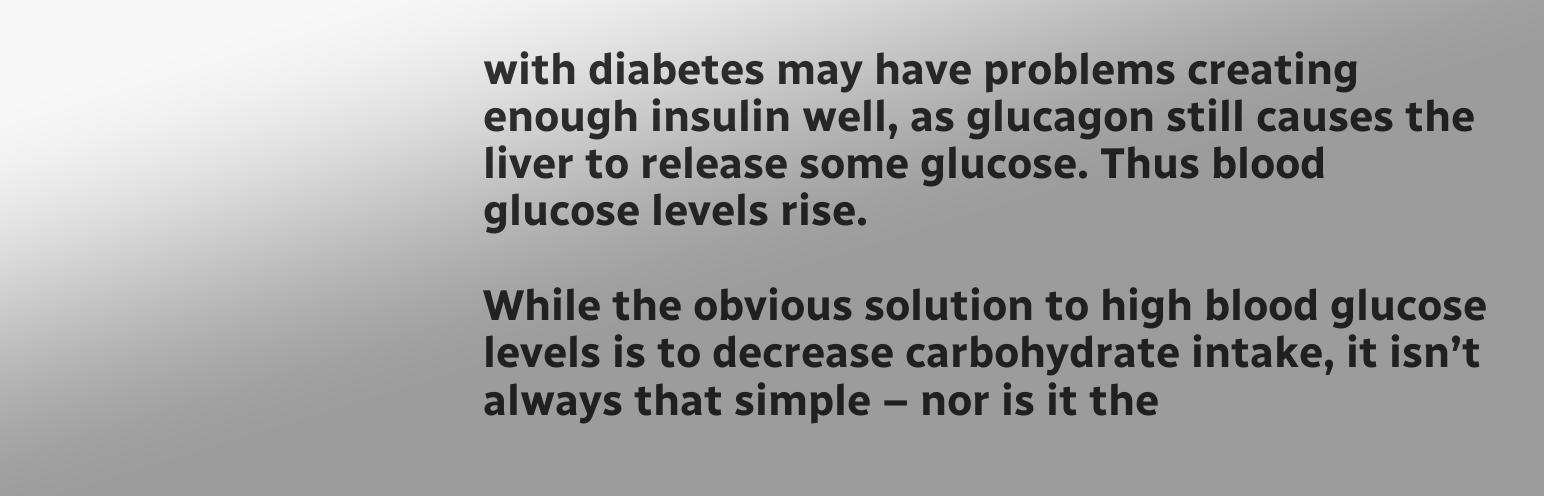with diabetes may have problems creating enough insulin well, as glucagon still causes the liver to release some glucose. Thus blood glucose levels rise.

While the obvious solution to high blood glucose levels is to decrease carbohydrate intake, it isn’t always that simple – nor is it the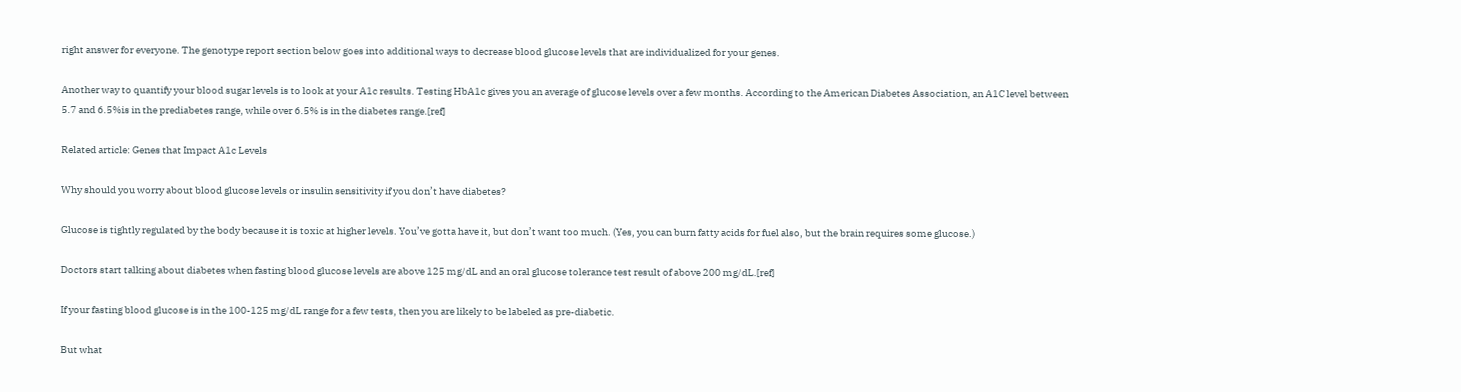right answer for everyone. The genotype report section below goes into additional ways to decrease blood glucose levels that are individualized for your genes.

Another way to quantify your blood sugar levels is to look at your A1c results. Testing HbA1c gives you an average of glucose levels over a few months. According to the American Diabetes Association, an A1C level between 5.7 and 6.5%is in the prediabetes range, while over 6.5% is in the diabetes range.[ref]

Related article: Genes that Impact A1c Levels

Why should you worry about blood glucose levels or insulin sensitivity if you don’t have diabetes?

Glucose is tightly regulated by the body because it is toxic at higher levels. You’ve gotta have it, but don’t want too much. (Yes, you can burn fatty acids for fuel also, but the brain requires some glucose.)

Doctors start talking about diabetes when fasting blood glucose levels are above 125 mg/dL and an oral glucose tolerance test result of above 200 mg/dL.[ref]

If your fasting blood glucose is in the 100-125 mg/dL range for a few tests, then you are likely to be labeled as pre-diabetic.

But what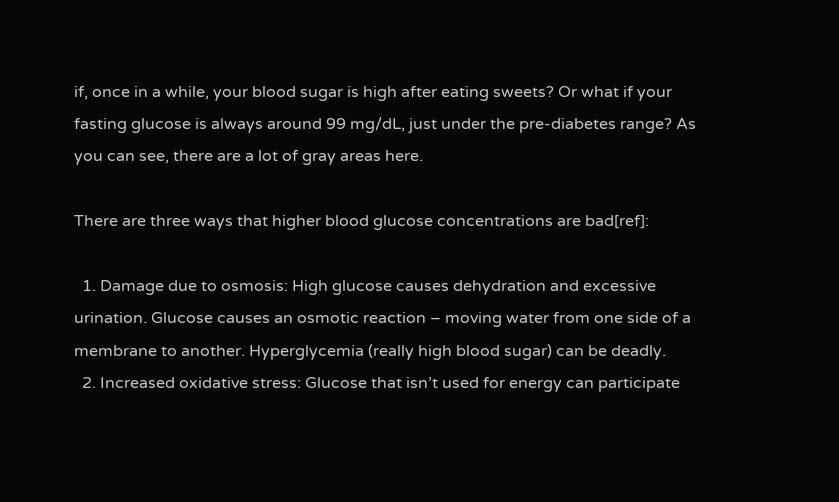if, once in a while, your blood sugar is high after eating sweets? Or what if your fasting glucose is always around 99 mg/dL, just under the pre-diabetes range? As you can see, there are a lot of gray areas here.

There are three ways that higher blood glucose concentrations are bad[ref]:

  1. Damage due to osmosis: High glucose causes dehydration and excessive urination. Glucose causes an osmotic reaction – moving water from one side of a membrane to another. Hyperglycemia (really high blood sugar) can be deadly.
  2. Increased oxidative stress: Glucose that isn’t used for energy can participate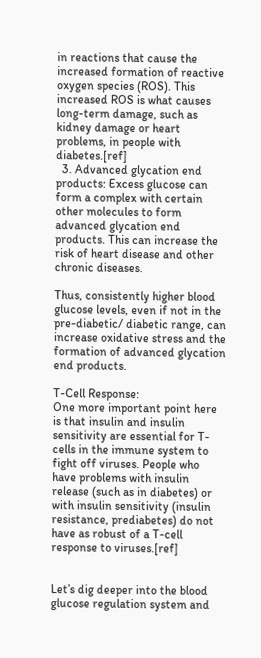in reactions that cause the increased formation of reactive oxygen species (ROS). This increased ROS is what causes long-term damage, such as kidney damage or heart problems, in people with diabetes.[ref]
  3. Advanced glycation end products: Excess glucose can form a complex with certain other molecules to form advanced glycation end products. This can increase the risk of heart disease and other chronic diseases.

Thus, consistently higher blood glucose levels, even if not in the pre-diabetic/ diabetic range, can increase oxidative stress and the formation of advanced glycation end products.

T-Cell Response:
One more important point here is that insulin and insulin sensitivity are essential for T-cells in the immune system to fight off viruses. People who have problems with insulin release (such as in diabetes) or with insulin sensitivity (insulin resistance, prediabetes) do not have as robust of a T-cell response to viruses.[ref]


Let’s dig deeper into the blood glucose regulation system and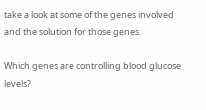take a look at some of the genes involved and the solution for those genes.

Which genes are controlling blood glucose levels?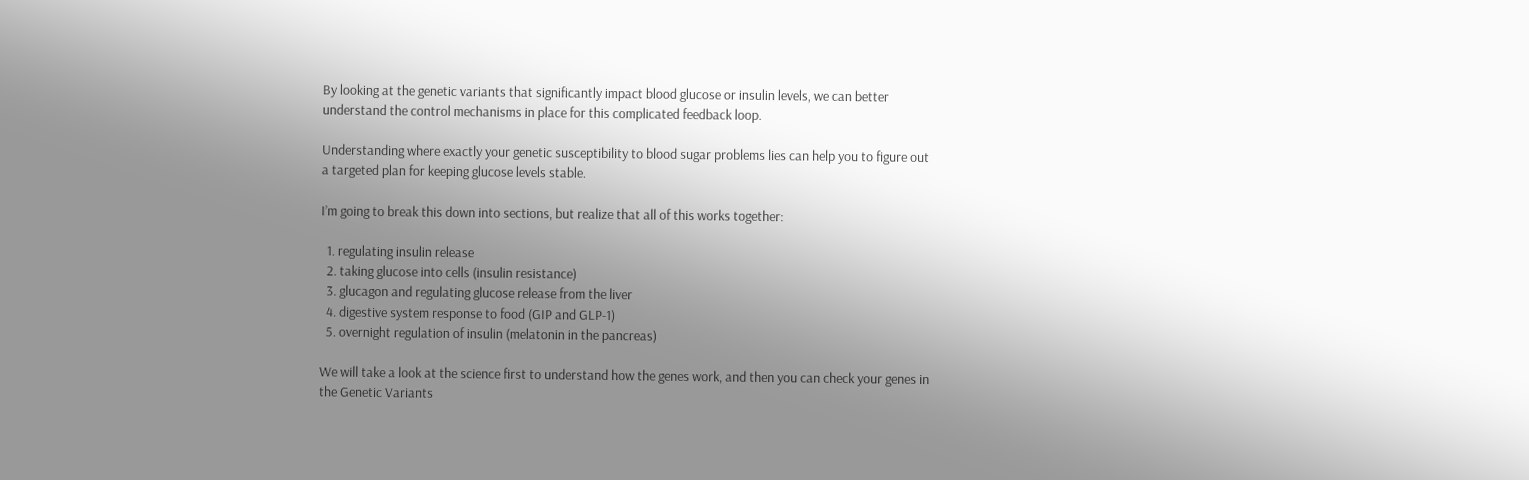By looking at the genetic variants that significantly impact blood glucose or insulin levels, we can better understand the control mechanisms in place for this complicated feedback loop.

Understanding where exactly your genetic susceptibility to blood sugar problems lies can help you to figure out a targeted plan for keeping glucose levels stable.

I’m going to break this down into sections, but realize that all of this works together:

  1. regulating insulin release
  2. taking glucose into cells (insulin resistance)
  3. glucagon and regulating glucose release from the liver
  4. digestive system response to food (GIP and GLP-1)
  5. overnight regulation of insulin (melatonin in the pancreas)

We will take a look at the science first to understand how the genes work, and then you can check your genes in the Genetic Variants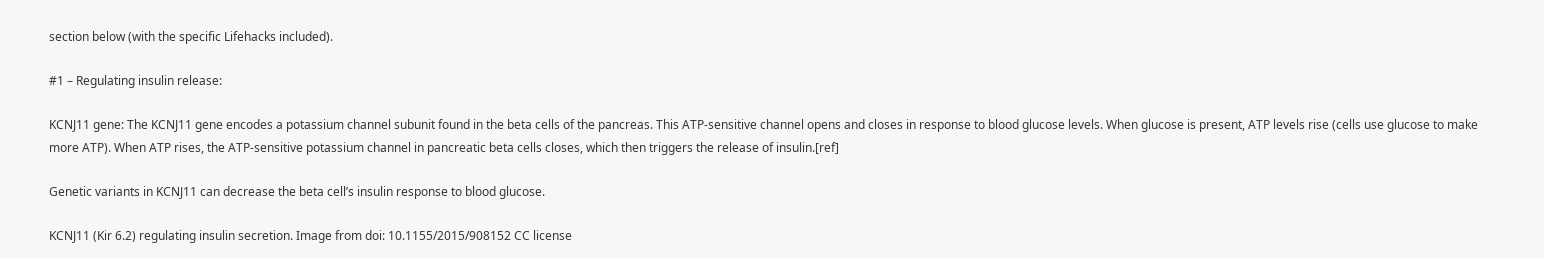section below (with the specific Lifehacks included).

#1 – Regulating insulin release:

KCNJ11 gene: The KCNJ11 gene encodes a potassium channel subunit found in the beta cells of the pancreas. This ATP-sensitive channel opens and closes in response to blood glucose levels. When glucose is present, ATP levels rise (cells use glucose to make more ATP). When ATP rises, the ATP-sensitive potassium channel in pancreatic beta cells closes, which then triggers the release of insulin.[ref]

Genetic variants in KCNJ11 can decrease the beta cell’s insulin response to blood glucose.

KCNJ11 (Kir 6.2) regulating insulin secretion. Image from doi: 10.1155/2015/908152 CC license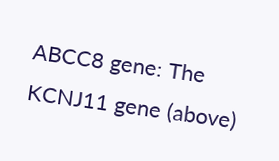ABCC8 gene: The KCNJ11 gene (above)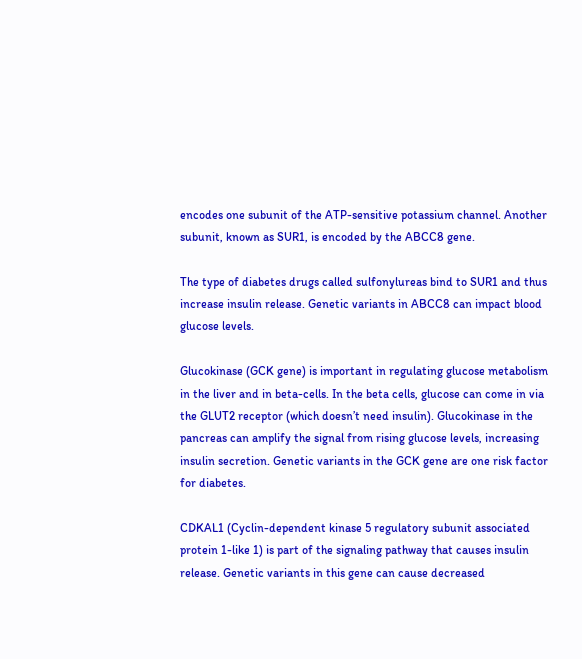encodes one subunit of the ATP-sensitive potassium channel. Another subunit, known as SUR1, is encoded by the ABCC8 gene.

The type of diabetes drugs called sulfonylureas bind to SUR1 and thus increase insulin release. Genetic variants in ABCC8 can impact blood glucose levels.

Glucokinase (GCK gene) is important in regulating glucose metabolism in the liver and in beta-cells. In the beta cells, glucose can come in via the GLUT2 receptor (which doesn’t need insulin). Glucokinase in the pancreas can amplify the signal from rising glucose levels, increasing insulin secretion. Genetic variants in the GCK gene are one risk factor for diabetes.

CDKAL1 (Cyclin-dependent kinase 5 regulatory subunit associated protein 1-like 1) is part of the signaling pathway that causes insulin release. Genetic variants in this gene can cause decreased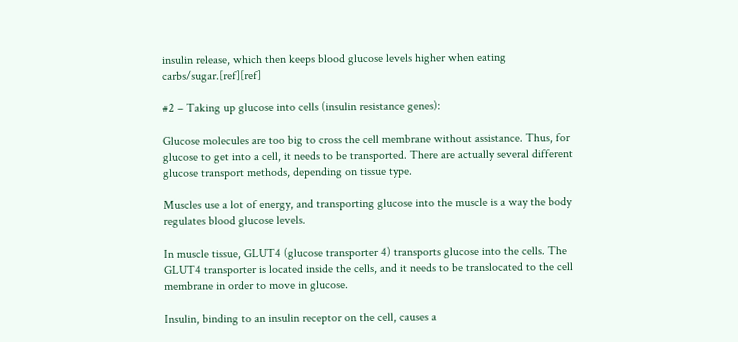insulin release, which then keeps blood glucose levels higher when eating carbs/sugar.[ref][ref]

#2 – Taking up glucose into cells (insulin resistance genes):

Glucose molecules are too big to cross the cell membrane without assistance. Thus, for glucose to get into a cell, it needs to be transported. There are actually several different glucose transport methods, depending on tissue type.

Muscles use a lot of energy, and transporting glucose into the muscle is a way the body regulates blood glucose levels.

In muscle tissue, GLUT4 (glucose transporter 4) transports glucose into the cells. The GLUT4 transporter is located inside the cells, and it needs to be translocated to the cell membrane in order to move in glucose.

Insulin, binding to an insulin receptor on the cell, causes a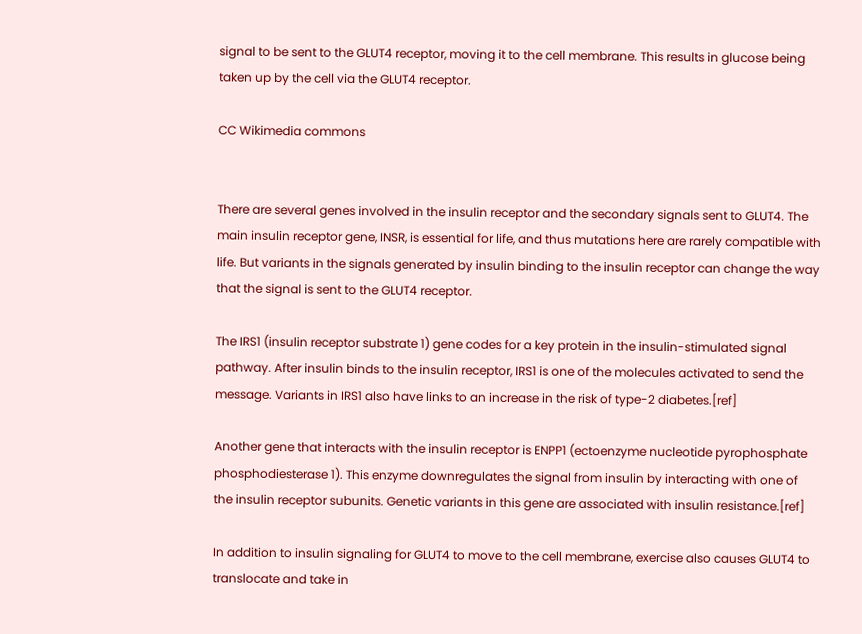signal to be sent to the GLUT4 receptor, moving it to the cell membrane. This results in glucose being taken up by the cell via the GLUT4 receptor.

CC Wikimedia commons


There are several genes involved in the insulin receptor and the secondary signals sent to GLUT4. The main insulin receptor gene, INSR, is essential for life, and thus mutations here are rarely compatible with life. But variants in the signals generated by insulin binding to the insulin receptor can change the way that the signal is sent to the GLUT4 receptor.

The IRS1 (insulin receptor substrate 1) gene codes for a key protein in the insulin-stimulated signal pathway. After insulin binds to the insulin receptor, IRS1 is one of the molecules activated to send the message. Variants in IRS1 also have links to an increase in the risk of type-2 diabetes.[ref]

Another gene that interacts with the insulin receptor is ENPP1 (ectoenzyme nucleotide pyrophosphate phosphodiesterase 1). This enzyme downregulates the signal from insulin by interacting with one of the insulin receptor subunits. Genetic variants in this gene are associated with insulin resistance.[ref]

In addition to insulin signaling for GLUT4 to move to the cell membrane, exercise also causes GLUT4 to translocate and take in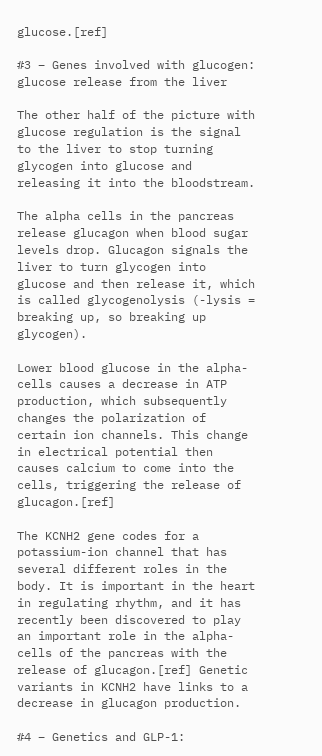glucose.[ref]

#3 – Genes involved with glucogen: glucose release from the liver

The other half of the picture with glucose regulation is the signal to the liver to stop turning glycogen into glucose and releasing it into the bloodstream.

The alpha cells in the pancreas release glucagon when blood sugar levels drop. Glucagon signals the liver to turn glycogen into glucose and then release it, which is called glycogenolysis (-lysis = breaking up, so breaking up glycogen).

Lower blood glucose in the alpha-cells causes a decrease in ATP production, which subsequently changes the polarization of certain ion channels. This change in electrical potential then causes calcium to come into the cells, triggering the release of glucagon.[ref]

The KCNH2 gene codes for a potassium-ion channel that has several different roles in the body. It is important in the heart in regulating rhythm, and it has recently been discovered to play an important role in the alpha-cells of the pancreas with the release of glucagon.[ref] Genetic variants in KCNH2 have links to a decrease in glucagon production.

#4 – Genetics and GLP-1: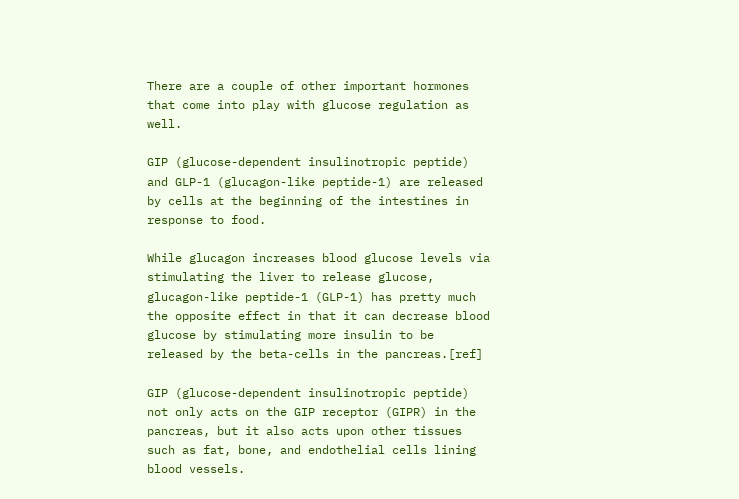There are a couple of other important hormones that come into play with glucose regulation as well.

GIP (glucose-dependent insulinotropic peptide) and GLP-1 (glucagon-like peptide-1) are released by cells at the beginning of the intestines in response to food.

While glucagon increases blood glucose levels via stimulating the liver to release glucose, glucagon-like peptide-1 (GLP-1) has pretty much the opposite effect in that it can decrease blood glucose by stimulating more insulin to be released by the beta-cells in the pancreas.[ref]

GIP (glucose-dependent insulinotropic peptide) not only acts on the GIP receptor (GIPR) in the pancreas, but it also acts upon other tissues such as fat, bone, and endothelial cells lining blood vessels.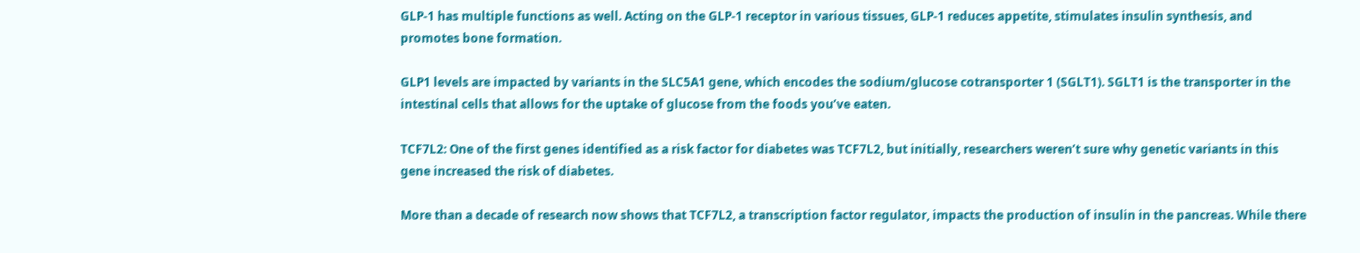GLP-1 has multiple functions as well. Acting on the GLP-1 receptor in various tissues, GLP-1 reduces appetite, stimulates insulin synthesis, and promotes bone formation.

GLP1 levels are impacted by variants in the SLC5A1 gene, which encodes the sodium/glucose cotransporter 1 (SGLT1). SGLT1 is the transporter in the intestinal cells that allows for the uptake of glucose from the foods you’ve eaten.

TCF7L2: One of the first genes identified as a risk factor for diabetes was TCF7L2, but initially, researchers weren’t sure why genetic variants in this gene increased the risk of diabetes.

More than a decade of research now shows that TCF7L2, a transcription factor regulator, impacts the production of insulin in the pancreas. While there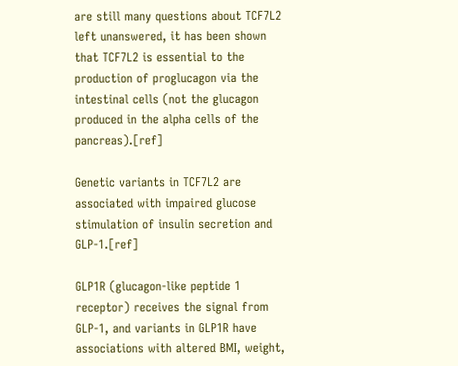are still many questions about TCF7L2 left unanswered, it has been shown that TCF7L2 is essential to the production of proglucagon via the intestinal cells (not the glucagon produced in the alpha cells of the pancreas).[ref]

Genetic variants in TCF7L2 are associated with impaired glucose stimulation of insulin secretion and GLP-1.[ref]

GLP1R (glucagon-like peptide 1 receptor) receives the signal from GLP-1, and variants in GLP1R have associations with altered BMI, weight,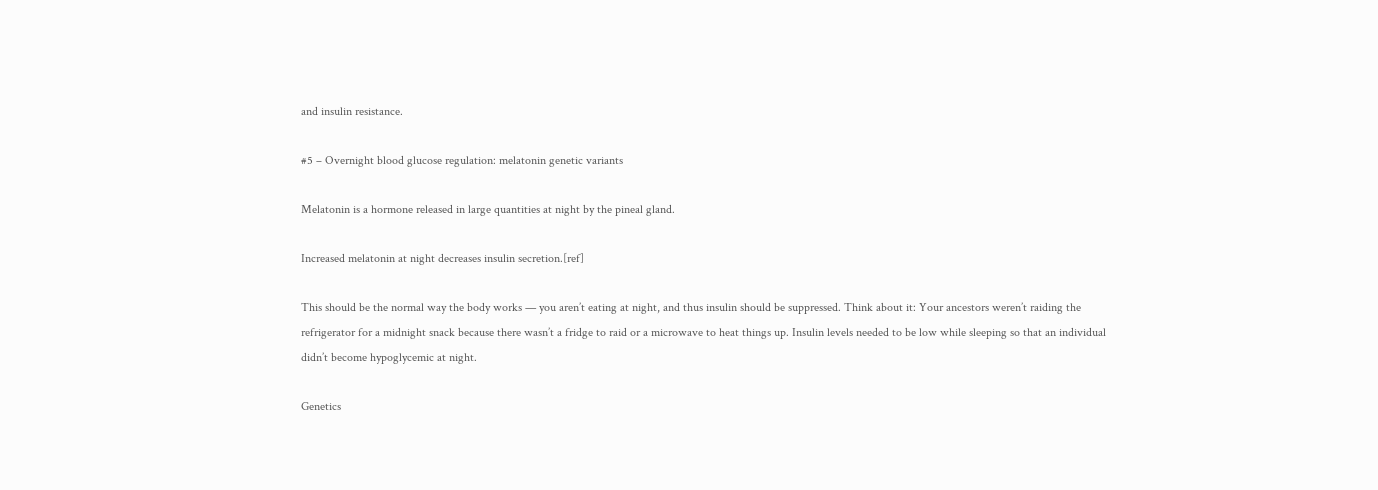and insulin resistance.

#5 – Overnight blood glucose regulation: melatonin genetic variants

Melatonin is a hormone released in large quantities at night by the pineal gland.

Increased melatonin at night decreases insulin secretion.[ref]

This should be the normal way the body works — you aren’t eating at night, and thus insulin should be suppressed. Think about it: Your ancestors weren’t raiding the refrigerator for a midnight snack because there wasn’t a fridge to raid or a microwave to heat things up. Insulin levels needed to be low while sleeping so that an individual didn’t become hypoglycemic at night.

Genetics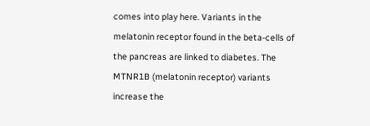comes into play here. Variants in the melatonin receptor found in the beta-cells of the pancreas are linked to diabetes. The MTNR1B (melatonin receptor) variants increase the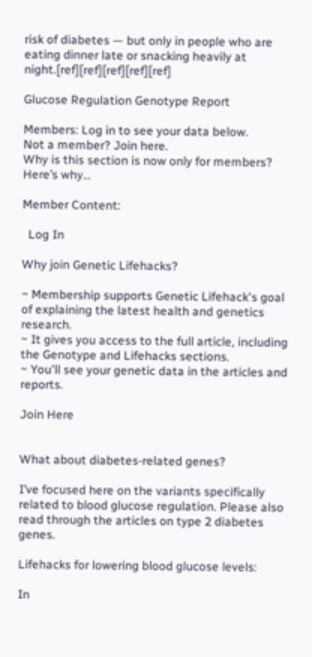risk of diabetes — but only in people who are eating dinner late or snacking heavily at night.[ref][ref][ref][ref][ref]

Glucose Regulation Genotype Report

Members: Log in to see your data below.
Not a member? Join here.
Why is this section is now only for members? Here’s why…

Member Content:

  Log In

Why join Genetic Lifehacks?

~ Membership supports Genetic Lifehack's goal of explaining the latest health and genetics research.
~ It gives you access to the full article, including the Genotype and Lifehacks sections.
~ You'll see your genetic data in the articles and reports.

Join Here


What about diabetes-related genes?

I’ve focused here on the variants specifically related to blood glucose regulation. Please also read through the articles on type 2 diabetes genes.

Lifehacks for lowering blood glucose levels:

In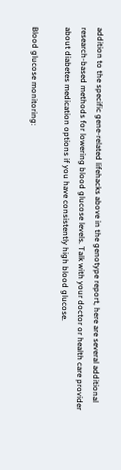addition to the specific gene-related lifehacks above in the genotype report, here are several additional research-based methods for lowering blood glucose levels. Talk with your doctor or health care provider about diabetes medication options if you have consistently high blood glucose.

Blood glucose monitoring: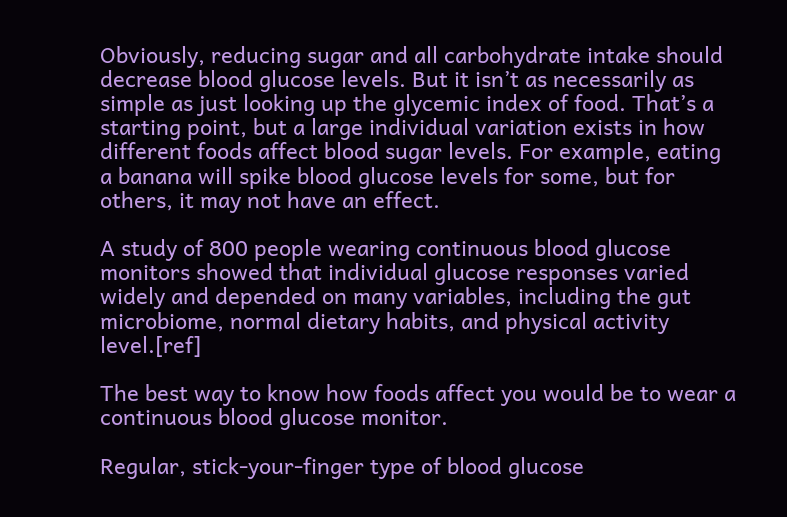Obviously, reducing sugar and all carbohydrate intake should decrease blood glucose levels. But it isn’t as necessarily as simple as just looking up the glycemic index of food. That’s a starting point, but a large individual variation exists in how different foods affect blood sugar levels. For example, eating a banana will spike blood glucose levels for some, but for others, it may not have an effect.

A study of 800 people wearing continuous blood glucose monitors showed that individual glucose responses varied widely and depended on many variables, including the gut microbiome, normal dietary habits, and physical activity level.[ref]

The best way to know how foods affect you would be to wear a continuous blood glucose monitor.

Regular, stick-your-finger type of blood glucose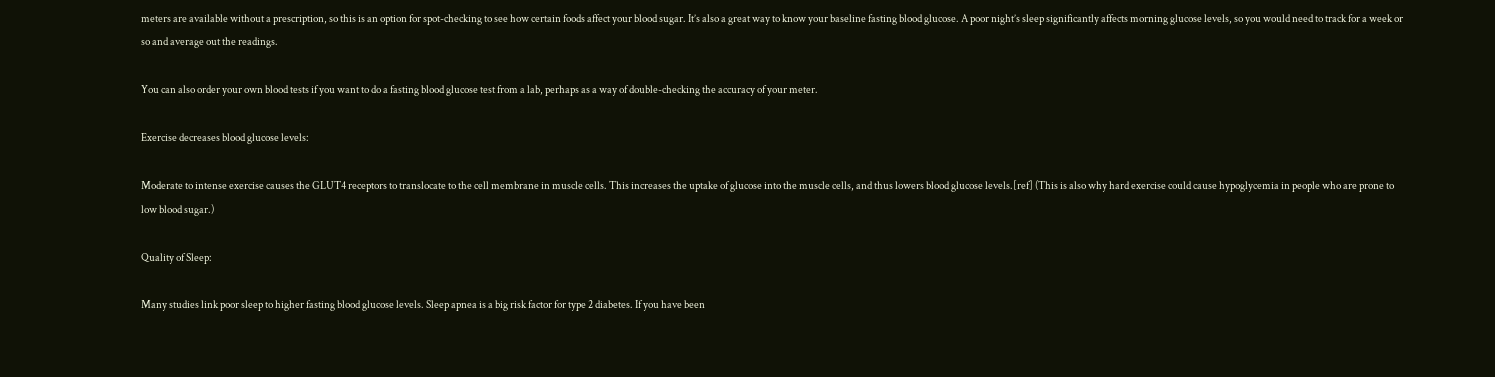meters are available without a prescription, so this is an option for spot-checking to see how certain foods affect your blood sugar. It’s also a great way to know your baseline fasting blood glucose. A poor night’s sleep significantly affects morning glucose levels, so you would need to track for a week or so and average out the readings.

You can also order your own blood tests if you want to do a fasting blood glucose test from a lab, perhaps as a way of double-checking the accuracy of your meter.

Exercise decreases blood glucose levels:

Moderate to intense exercise causes the GLUT4 receptors to translocate to the cell membrane in muscle cells. This increases the uptake of glucose into the muscle cells, and thus lowers blood glucose levels.[ref] (This is also why hard exercise could cause hypoglycemia in people who are prone to low blood sugar.)

Quality of Sleep:

Many studies link poor sleep to higher fasting blood glucose levels. Sleep apnea is a big risk factor for type 2 diabetes. If you have been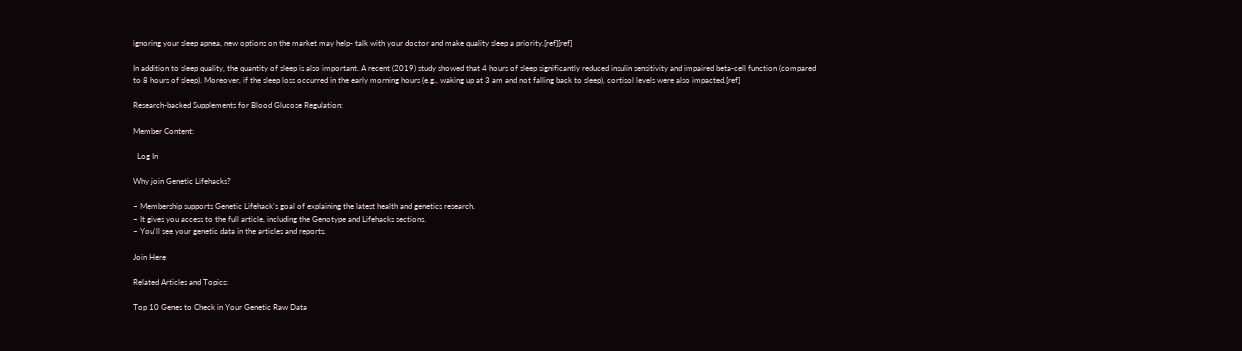ignoring your sleep apnea, new options on the market may help- talk with your doctor and make quality sleep a priority.[ref][ref]

In addition to sleep quality, the quantity of sleep is also important. A recent (2019) study showed that 4 hours of sleep significantly reduced insulin sensitivity and impaired beta-cell function (compared to 8 hours of sleep). Moreover, if the sleep loss occurred in the early morning hours (e.g., waking up at 3 am and not falling back to sleep), cortisol levels were also impacted.[ref]

Research-backed Supplements for Blood Glucose Regulation:

Member Content:

  Log In

Why join Genetic Lifehacks?

~ Membership supports Genetic Lifehack's goal of explaining the latest health and genetics research.
~ It gives you access to the full article, including the Genotype and Lifehacks sections.
~ You'll see your genetic data in the articles and reports.

Join Here

Related Articles and Topics:

Top 10 Genes to Check in Your Genetic Raw Data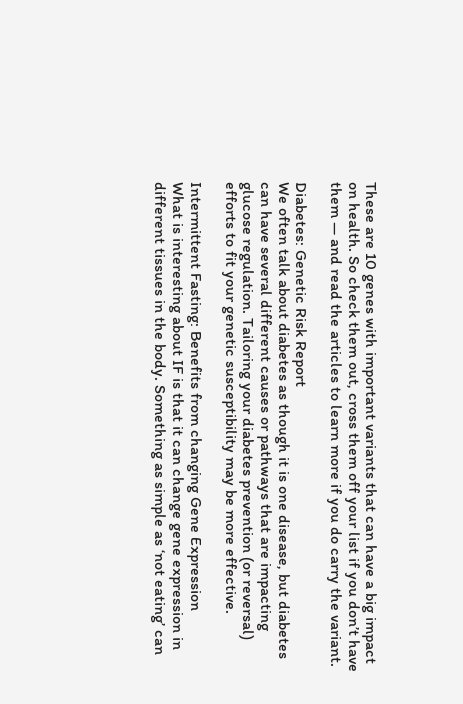These are 10 genes with important variants that can have a big impact on health. So check them out, cross them off your list if you don’t have them — and read the articles to learn more if you do carry the variant.

Diabetes: Genetic Risk Report
We often talk about diabetes as though it is one disease, but diabetes can have several different causes or pathways that are impacting glucose regulation. Tailoring your diabetes prevention (or reversal) efforts to fit your genetic susceptibility may be more effective.

Intermittent Fasting: Benefits from changing Gene Expression
What is interesting about IF is that it can change gene expression in different tissues in the body. Something as simple as ‘not eating’ can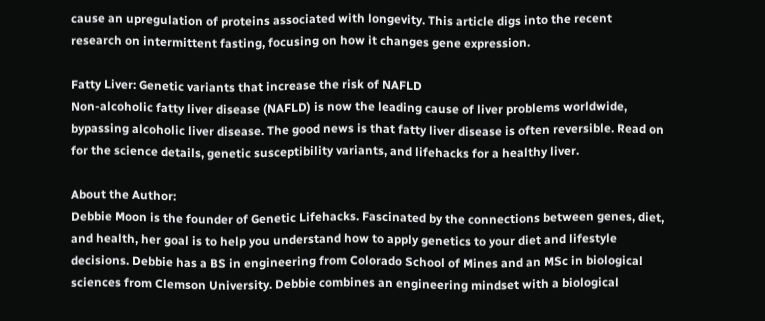cause an upregulation of proteins associated with longevity. This article digs into the recent research on intermittent fasting, focusing on how it changes gene expression.

Fatty Liver: Genetic variants that increase the risk of NAFLD
Non-alcoholic fatty liver disease (NAFLD) is now the leading cause of liver problems worldwide, bypassing alcoholic liver disease. The good news is that fatty liver disease is often reversible. Read on for the science details, genetic susceptibility variants, and lifehacks for a healthy liver.

About the Author:
Debbie Moon is the founder of Genetic Lifehacks. Fascinated by the connections between genes, diet, and health, her goal is to help you understand how to apply genetics to your diet and lifestyle decisions. Debbie has a BS in engineering from Colorado School of Mines and an MSc in biological sciences from Clemson University. Debbie combines an engineering mindset with a biological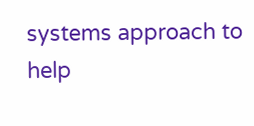systems approach to help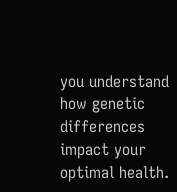you understand how genetic differences impact your optimal health.